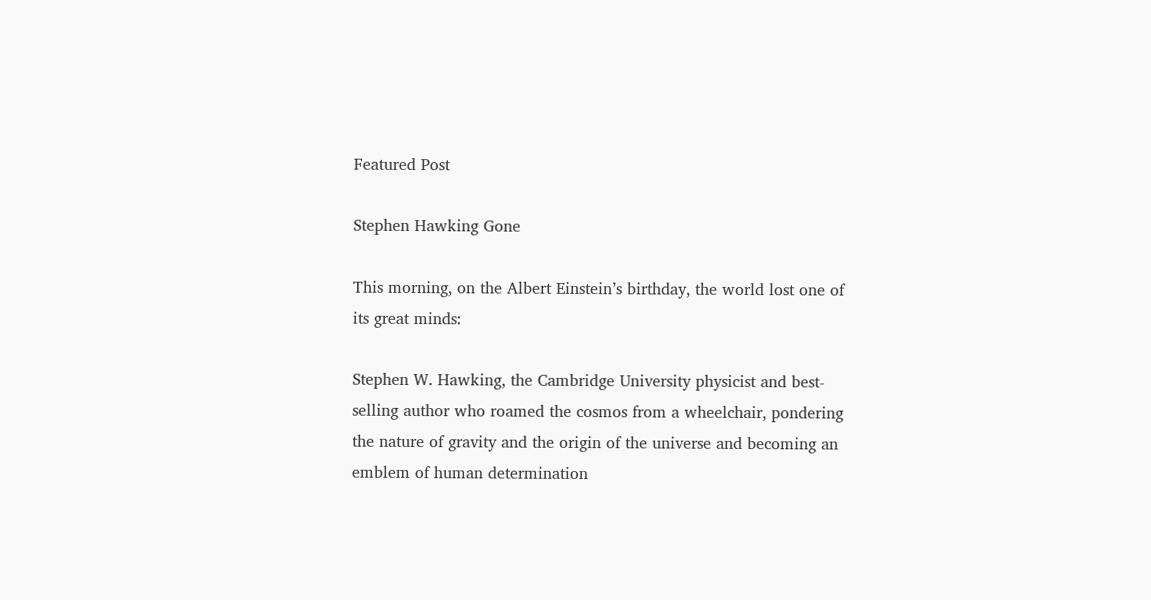Featured Post

Stephen Hawking Gone

This morning, on the Albert Einstein’s birthday, the world lost one of its great minds:

Stephen W. Hawking, the Cambridge University physicist and best-selling author who roamed the cosmos from a wheelchair, pondering the nature of gravity and the origin of the universe and becoming an emblem of human determination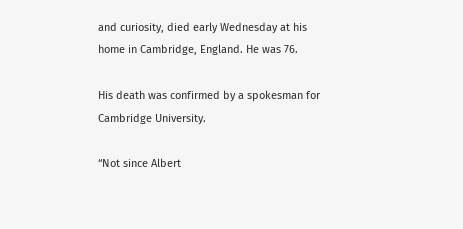and curiosity, died early Wednesday at his home in Cambridge, England. He was 76.

His death was confirmed by a spokesman for Cambridge University.

“Not since Albert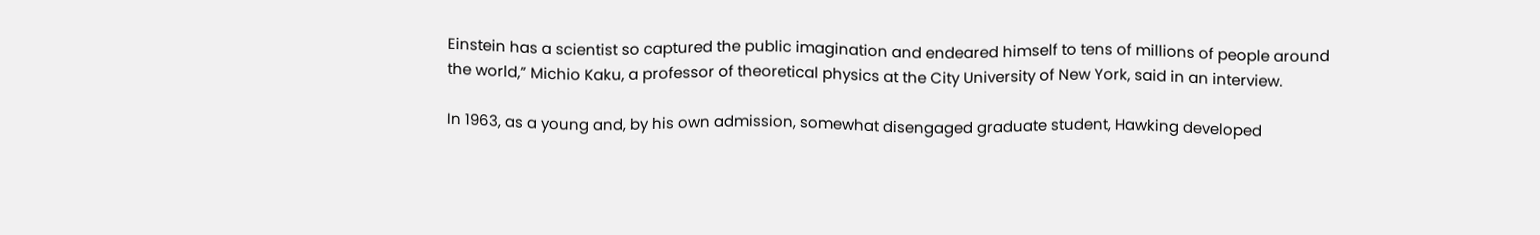Einstein has a scientist so captured the public imagination and endeared himself to tens of millions of people around the world,” Michio Kaku, a professor of theoretical physics at the City University of New York, said in an interview.

In 1963, as a young and, by his own admission, somewhat disengaged graduate student, Hawking developed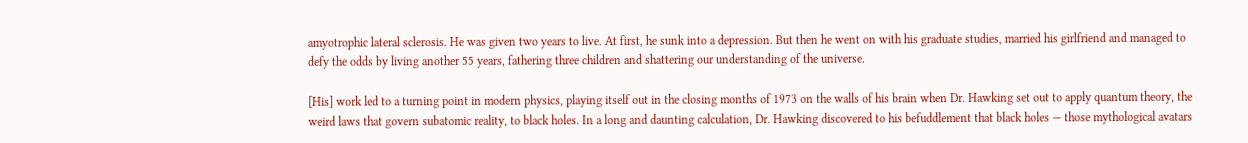amyotrophic lateral sclerosis. He was given two years to live. At first, he sunk into a depression. But then he went on with his graduate studies, married his girlfriend and managed to defy the odds by living another 55 years, fathering three children and shattering our understanding of the universe.

[His] work led to a turning point in modern physics, playing itself out in the closing months of 1973 on the walls of his brain when Dr. Hawking set out to apply quantum theory, the weird laws that govern subatomic reality, to black holes. In a long and daunting calculation, Dr. Hawking discovered to his befuddlement that black holes — those mythological avatars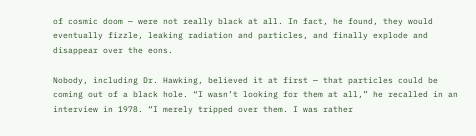of cosmic doom — were not really black at all. In fact, he found, they would eventually fizzle, leaking radiation and particles, and finally explode and disappear over the eons.

Nobody, including Dr. Hawking, believed it at first — that particles could be coming out of a black hole. “I wasn’t looking for them at all,” he recalled in an interview in 1978. “I merely tripped over them. I was rather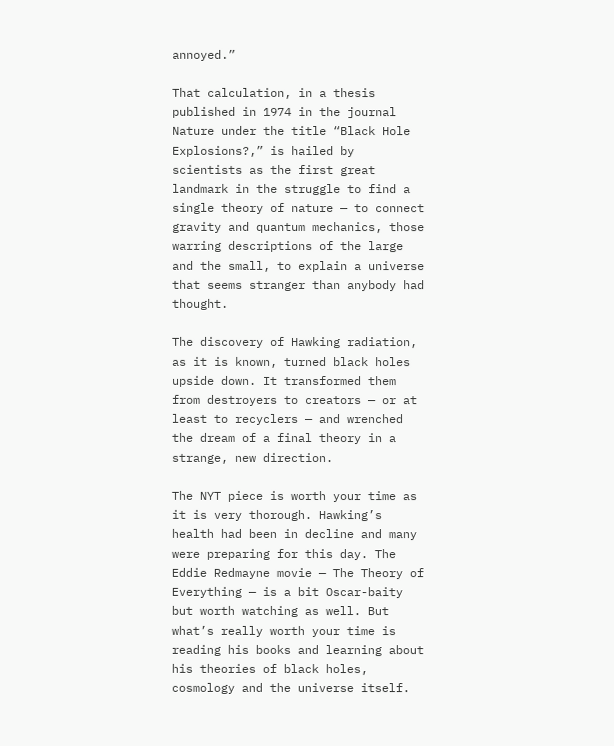annoyed.”

That calculation, in a thesis published in 1974 in the journal Nature under the title “Black Hole Explosions?,” is hailed by scientists as the first great landmark in the struggle to find a single theory of nature — to connect gravity and quantum mechanics, those warring descriptions of the large and the small, to explain a universe that seems stranger than anybody had thought.

The discovery of Hawking radiation, as it is known, turned black holes upside down. It transformed them from destroyers to creators — or at least to recyclers — and wrenched the dream of a final theory in a strange, new direction.

The NYT piece is worth your time as it is very thorough. Hawking’s health had been in decline and many were preparing for this day. The Eddie Redmayne movie — The Theory of Everything — is a bit Oscar-baity but worth watching as well. But what’s really worth your time is reading his books and learning about his theories of black holes, cosmology and the universe itself.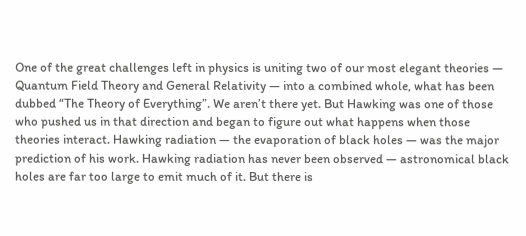One of the great challenges left in physics is uniting two of our most elegant theories — Quantum Field Theory and General Relativity — into a combined whole, what has been dubbed “The Theory of Everything”. We aren’t there yet. But Hawking was one of those who pushed us in that direction and began to figure out what happens when those theories interact. Hawking radiation — the evaporation of black holes — was the major prediction of his work. Hawking radiation has never been observed — astronomical black holes are far too large to emit much of it. But there is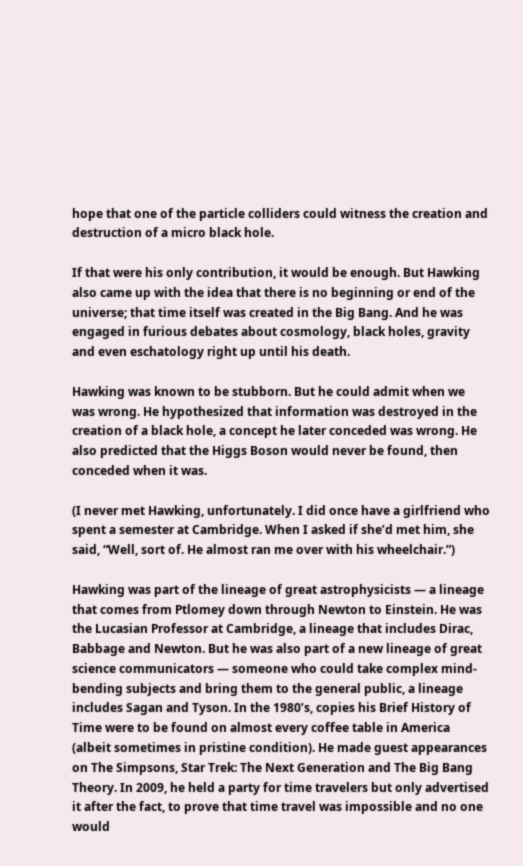hope that one of the particle colliders could witness the creation and destruction of a micro black hole.

If that were his only contribution, it would be enough. But Hawking also came up with the idea that there is no beginning or end of the universe; that time itself was created in the Big Bang. And he was engaged in furious debates about cosmology, black holes, gravity and even eschatology right up until his death.

Hawking was known to be stubborn. But he could admit when we was wrong. He hypothesized that information was destroyed in the creation of a black hole, a concept he later conceded was wrong. He also predicted that the Higgs Boson would never be found, then conceded when it was.

(I never met Hawking, unfortunately. I did once have a girlfriend who spent a semester at Cambridge. When I asked if she’d met him, she said, “Well, sort of. He almost ran me over with his wheelchair.”)

Hawking was part of the lineage of great astrophysicists — a lineage that comes from Ptlomey down through Newton to Einstein. He was the Lucasian Professor at Cambridge, a lineage that includes Dirac, Babbage and Newton. But he was also part of a new lineage of great science communicators — someone who could take complex mind-bending subjects and bring them to the general public, a lineage includes Sagan and Tyson. In the 1980’s, copies his Brief History of Time were to be found on almost every coffee table in America (albeit sometimes in pristine condition). He made guest appearances on The Simpsons, Star Trek: The Next Generation and The Big Bang Theory. In 2009, he held a party for time travelers but only advertised it after the fact, to prove that time travel was impossible and no one would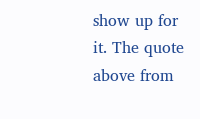show up for it. The quote above from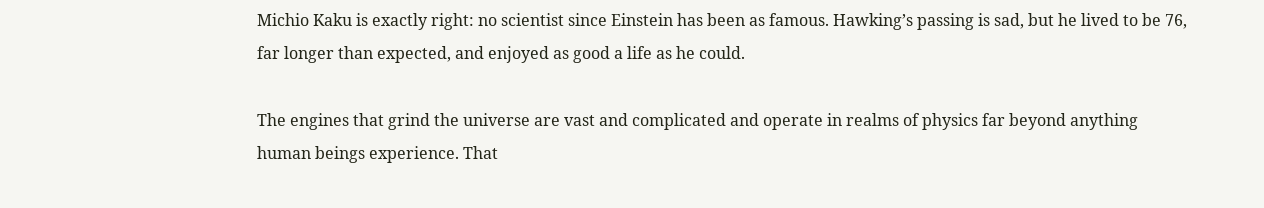Michio Kaku is exactly right: no scientist since Einstein has been as famous. Hawking’s passing is sad, but he lived to be 76, far longer than expected, and enjoyed as good a life as he could.

The engines that grind the universe are vast and complicated and operate in realms of physics far beyond anything human beings experience. That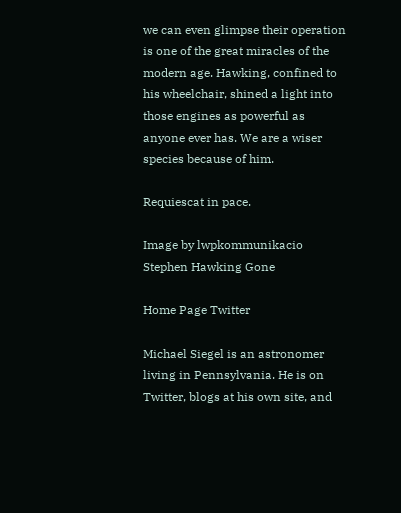we can even glimpse their operation is one of the great miracles of the modern age. Hawking, confined to his wheelchair, shined a light into those engines as powerful as anyone ever has. We are a wiser species because of him.

Requiescat in pace.

Image by lwpkommunikacio Stephen Hawking Gone

Home Page Twitter

Michael Siegel is an astronomer living in Pennsylvania. He is on Twitter, blogs at his own site, and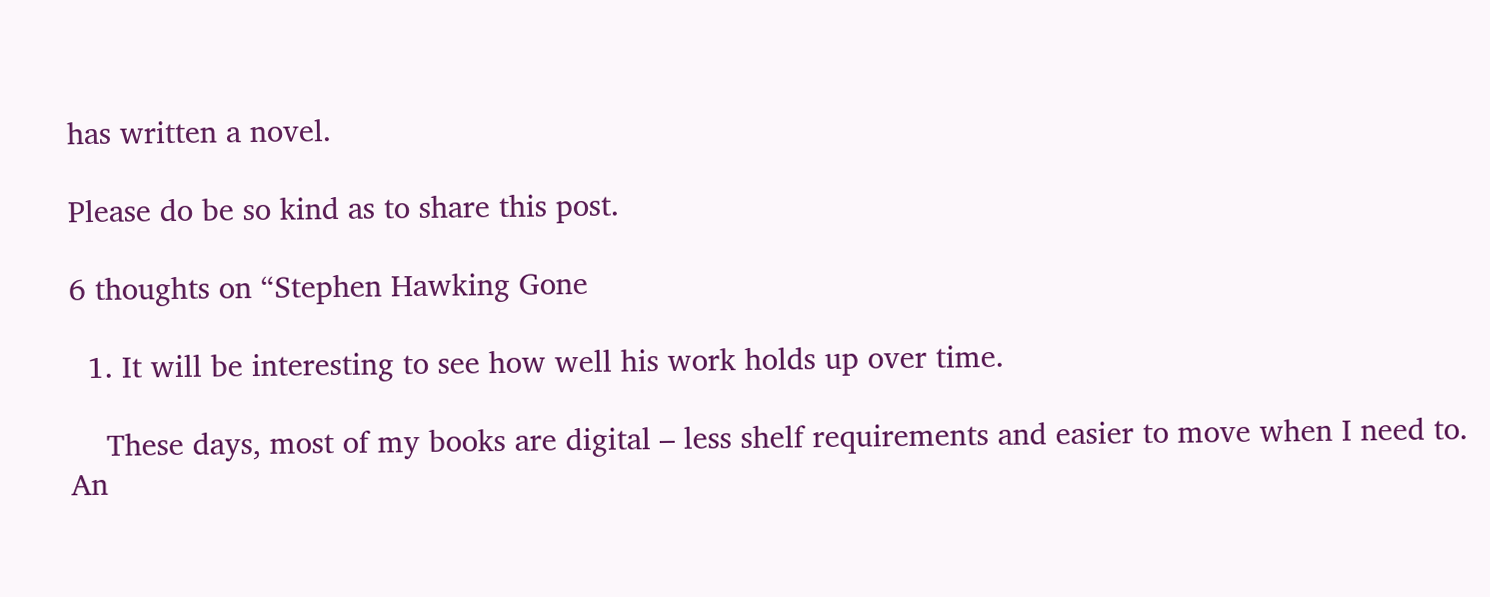has written a novel.

Please do be so kind as to share this post.

6 thoughts on “Stephen Hawking Gone

  1. It will be interesting to see how well his work holds up over time.

    These days, most of my books are digital – less shelf requirements and easier to move when I need to. An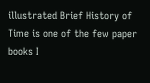illustrated Brief History of Time is one of the few paper books I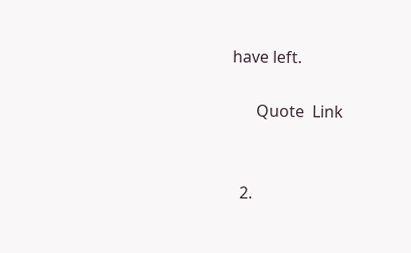have left.

      Quote  Link


  2.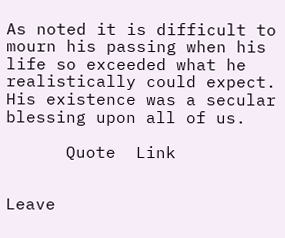As noted it is difficult to mourn his passing when his life so exceeded what he realistically could expect. His existence was a secular blessing upon all of us.

      Quote  Link


Leave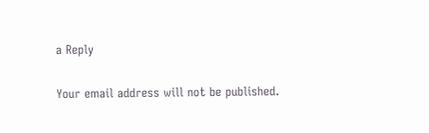a Reply

Your email address will not be published.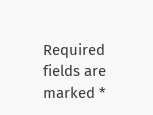Required fields are marked *